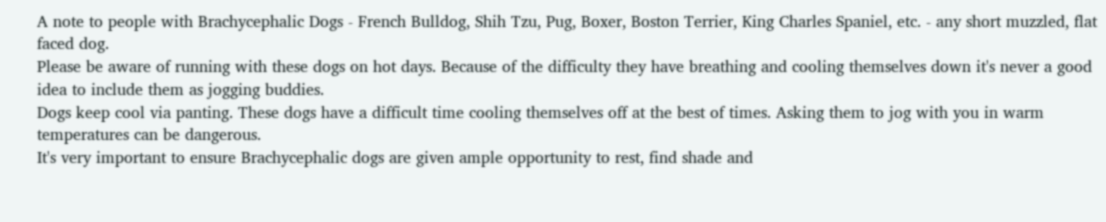A note to people with Brachycephalic Dogs - French Bulldog, Shih Tzu, Pug, Boxer, Boston Terrier, King Charles Spaniel, etc. - any short muzzled, flat faced dog.
Please be aware of running with these dogs on hot days. Because of the difficulty they have breathing and cooling themselves down it's never a good idea to include them as jogging buddies.
Dogs keep cool via panting. These dogs have a difficult time cooling themselves off at the best of times. Asking them to jog with you in warm temperatures can be dangerous.
It's very important to ensure Brachycephalic dogs are given ample opportunity to rest, find shade and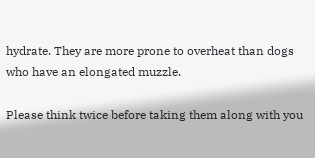hydrate. They are more prone to overheat than dogs who have an elongated muzzle.

Please think twice before taking them along with you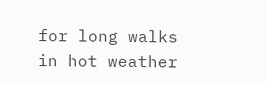for long walks in hot weather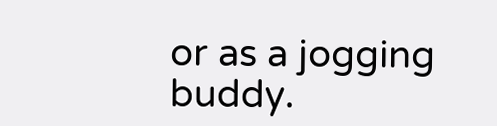or as a jogging buddy.